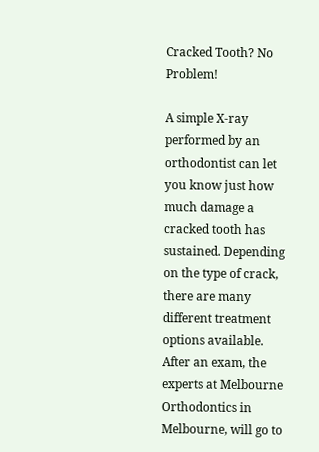Cracked Tooth? No Problem!

A simple X-ray performed by an orthodontist can let you know just how much damage a cracked tooth has sustained. Depending on the type of crack, there are many different treatment options available. After an exam, the experts at Melbourne Orthodontics in Melbourne, will go to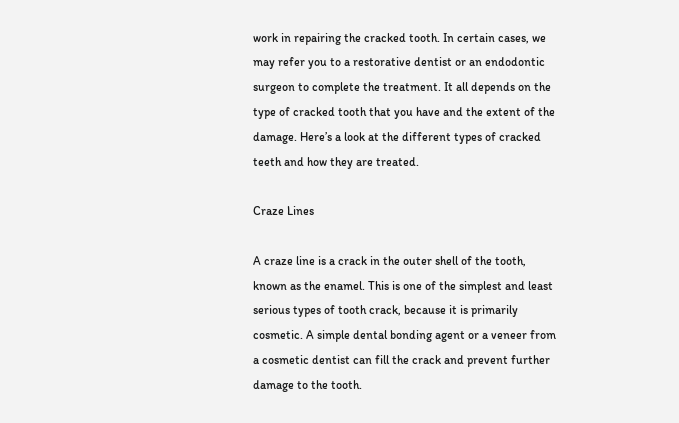work in repairing the cracked tooth. In certain cases, we may refer you to a restorative dentist or an endodontic surgeon to complete the treatment. It all depends on the type of cracked tooth that you have and the extent of the damage. Here’s a look at the different types of cracked teeth and how they are treated.

Craze Lines

A craze line is a crack in the outer shell of the tooth, known as the enamel. This is one of the simplest and least serious types of tooth crack, because it is primarily cosmetic. A simple dental bonding agent or a veneer from a cosmetic dentist can fill the crack and prevent further damage to the tooth.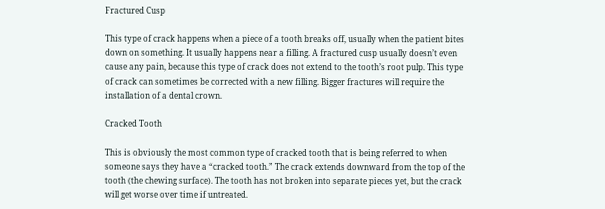Fractured Cusp

This type of crack happens when a piece of a tooth breaks off, usually when the patient bites down on something. It usually happens near a filling. A fractured cusp usually doesn’t even cause any pain, because this type of crack does not extend to the tooth’s root pulp. This type of crack can sometimes be corrected with a new filling. Bigger fractures will require the installation of a dental crown.

Cracked Tooth

This is obviously the most common type of cracked tooth that is being referred to when someone says they have a “cracked tooth.” The crack extends downward from the top of the tooth (the chewing surface). The tooth has not broken into separate pieces yet, but the crack will get worse over time if untreated.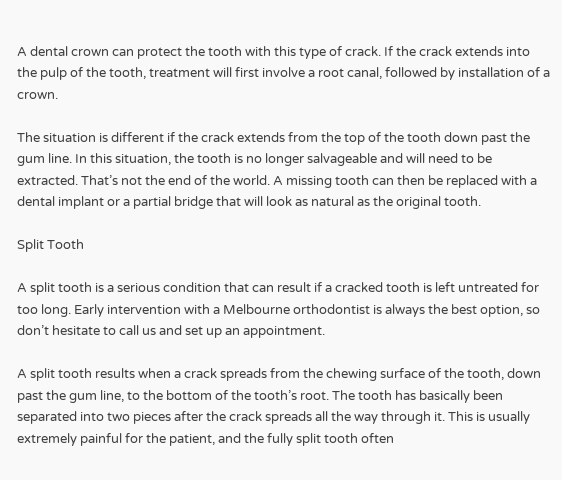A dental crown can protect the tooth with this type of crack. If the crack extends into the pulp of the tooth, treatment will first involve a root canal, followed by installation of a crown.

The situation is different if the crack extends from the top of the tooth down past the gum line. In this situation, the tooth is no longer salvageable and will need to be extracted. That’s not the end of the world. A missing tooth can then be replaced with a dental implant or a partial bridge that will look as natural as the original tooth.

Split Tooth

A split tooth is a serious condition that can result if a cracked tooth is left untreated for too long. Early intervention with a Melbourne orthodontist is always the best option, so don’t hesitate to call us and set up an appointment.

A split tooth results when a crack spreads from the chewing surface of the tooth, down past the gum line, to the bottom of the tooth’s root. The tooth has basically been separated into two pieces after the crack spreads all the way through it. This is usually extremely painful for the patient, and the fully split tooth often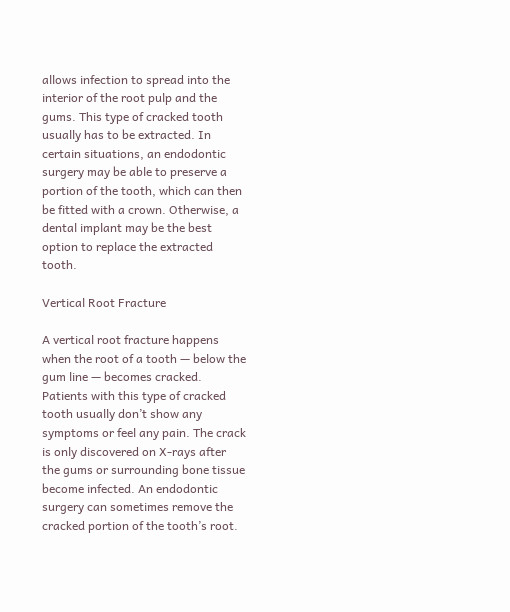allows infection to spread into the interior of the root pulp and the gums. This type of cracked tooth usually has to be extracted. In certain situations, an endodontic surgery may be able to preserve a portion of the tooth, which can then be fitted with a crown. Otherwise, a dental implant may be the best option to replace the extracted tooth.

Vertical Root Fracture

A vertical root fracture happens when the root of a tooth — below the gum line — becomes cracked. Patients with this type of cracked tooth usually don’t show any symptoms or feel any pain. The crack is only discovered on X-rays after the gums or surrounding bone tissue become infected. An endodontic surgery can sometimes remove the cracked portion of the tooth’s root.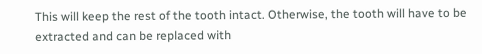This will keep the rest of the tooth intact. Otherwise, the tooth will have to be extracted and can be replaced with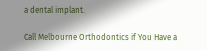a dental implant.

Call Melbourne Orthodontics if You Have a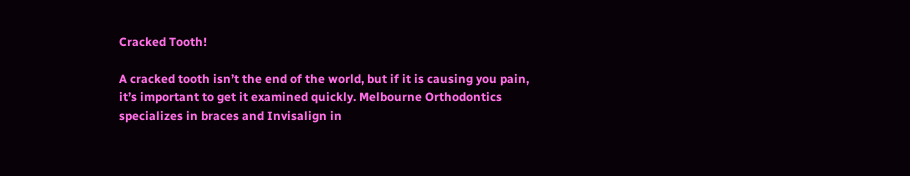Cracked Tooth!

A cracked tooth isn’t the end of the world, but if it is causing you pain, it’s important to get it examined quickly. Melbourne Orthodontics specializes in braces and Invisalign in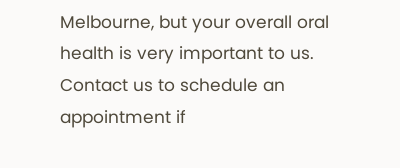Melbourne, but your overall oral health is very important to us. Contact us to schedule an appointment if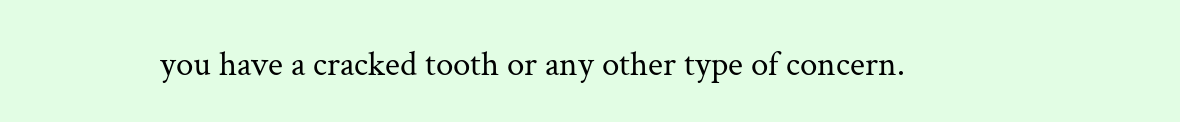you have a cracked tooth or any other type of concern.